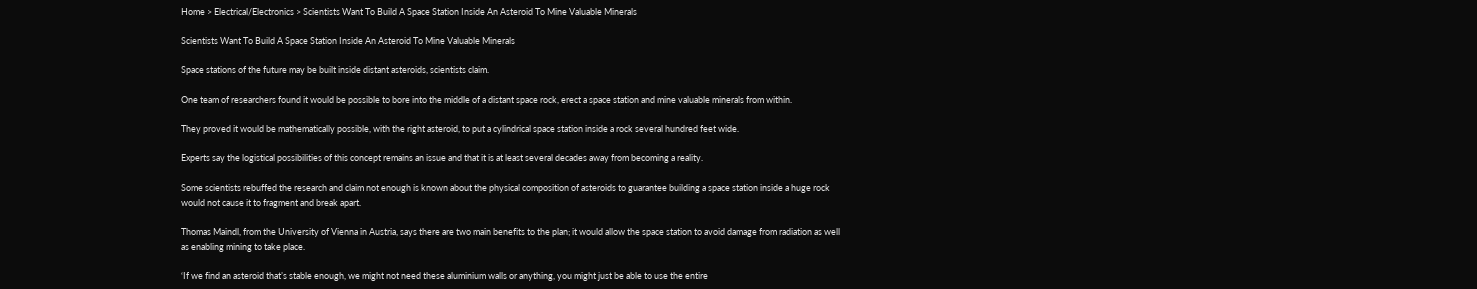Home > Electrical/Electronics > Scientists Want To Build A Space Station Inside An Asteroid To Mine Valuable Minerals

Scientists Want To Build A Space Station Inside An Asteroid To Mine Valuable Minerals

Space stations of the future may be built inside distant asteroids, scientists claim.

One team of researchers found it would be possible to bore into the middle of a distant space rock, erect a space station and mine valuable minerals from within.

They proved it would be mathematically possible, with the right asteroid, to put a cylindrical space station inside a rock several hundred feet wide.

Experts say the logistical possibilities of this concept remains an issue and that it is at least several decades away from becoming a reality.

Some scientists rebuffed the research and claim not enough is known about the physical composition of asteroids to guarantee building a space station inside a huge rock would not cause it to fragment and break apart.

Thomas Maindl, from the University of Vienna in Austria, says there are two main benefits to the plan; it would allow the space station to avoid damage from radiation as well as enabling mining to take place.

‘If we find an asteroid that’s stable enough, we might not need these aluminium walls or anything, you might just be able to use the entire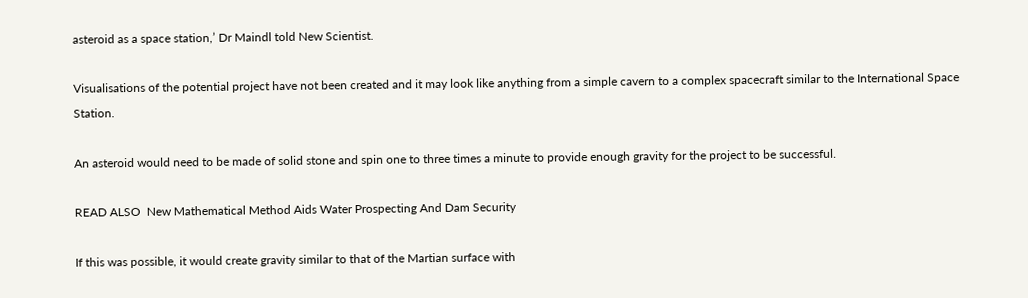asteroid as a space station,’ Dr Maindl told New Scientist.

Visualisations of the potential project have not been created and it may look like anything from a simple cavern to a complex spacecraft similar to the International Space Station.

An asteroid would need to be made of solid stone and spin one to three times a minute to provide enough gravity for the project to be successful.

READ ALSO  New Mathematical Method Aids Water Prospecting And Dam Security

If this was possible, it would create gravity similar to that of the Martian surface with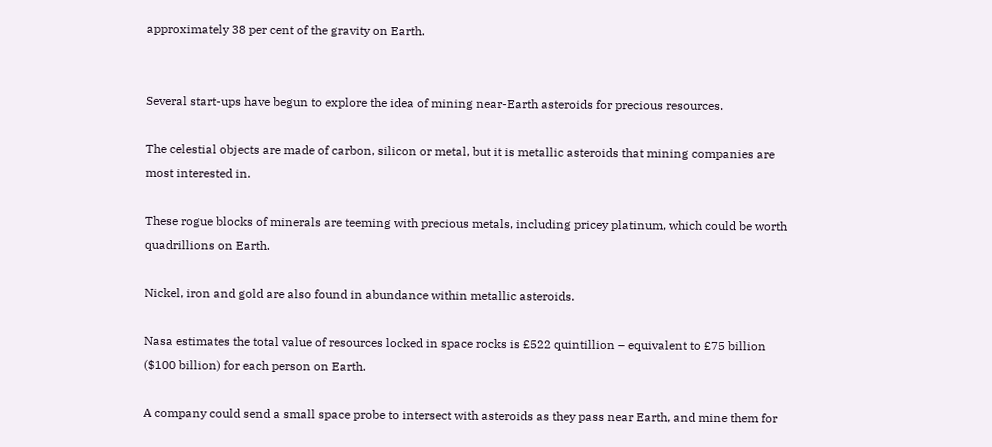approximately 38 per cent of the gravity on Earth.


Several start-ups have begun to explore the idea of mining near-Earth asteroids for precious resources.

The celestial objects are made of carbon, silicon or metal, but it is metallic asteroids that mining companies are most interested in.

These rogue blocks of minerals are teeming with precious metals, including pricey platinum, which could be worth quadrillions on Earth.

Nickel, iron and gold are also found in abundance within metallic asteroids.

Nasa estimates the total value of resources locked in space rocks is £522 quintillion – equivalent to £75 billion ($100 billion) for each person on Earth.

A company could send a small space probe to intersect with asteroids as they pass near Earth, and mine them for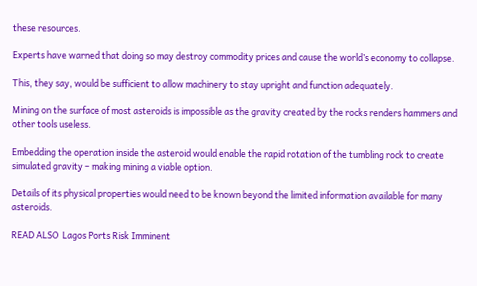these resources.

Experts have warned that doing so may destroy commodity prices and cause the world’s economy to collapse.

This, they say, would be sufficient to allow machinery to stay upright and function adequately.

Mining on the surface of most asteroids is impossible as the gravity created by the rocks renders hammers and other tools useless.

Embedding the operation inside the asteroid would enable the rapid rotation of the tumbling rock to create simulated gravity – making mining a viable option.

Details of its physical properties would need to be known beyond the limited information available for many asteroids.

READ ALSO  Lagos Ports Risk Imminent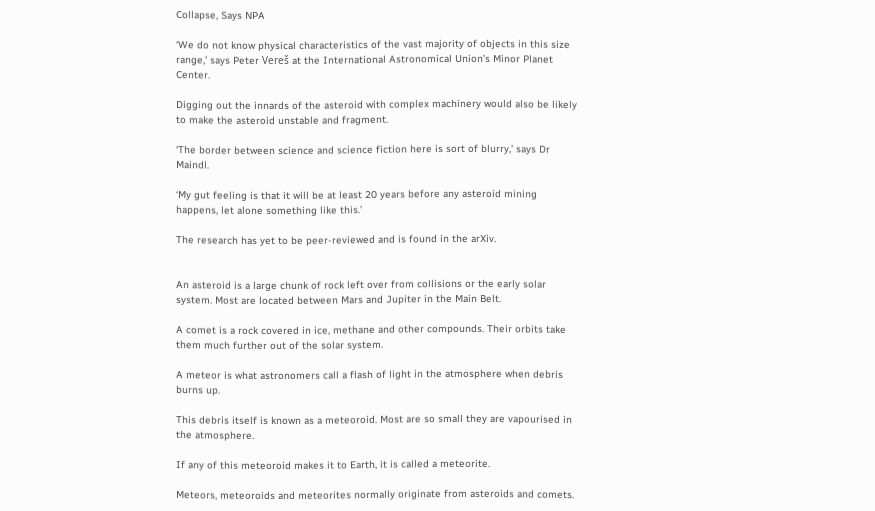Collapse, Says NPA

‘We do not know physical characteristics of the vast majority of objects in this size range,’ says Peter Vereš at the International Astronomical Union’s Minor Planet Center.

Digging out the innards of the asteroid with complex machinery would also be likely to make the asteroid unstable and fragment.

‘The border between science and science fiction here is sort of blurry,’ says Dr Maindl.

‘My gut feeling is that it will be at least 20 years before any asteroid mining happens, let alone something like this.’

The research has yet to be peer-reviewed and is found in the arXiv.


An asteroid is a large chunk of rock left over from collisions or the early solar system. Most are located between Mars and Jupiter in the Main Belt.

A comet is a rock covered in ice, methane and other compounds. Their orbits take them much further out of the solar system.

A meteor is what astronomers call a flash of light in the atmosphere when debris burns up.

This debris itself is known as a meteoroid. Most are so small they are vapourised in the atmosphere.

If any of this meteoroid makes it to Earth, it is called a meteorite.

Meteors, meteoroids and meteorites normally originate from asteroids and comets.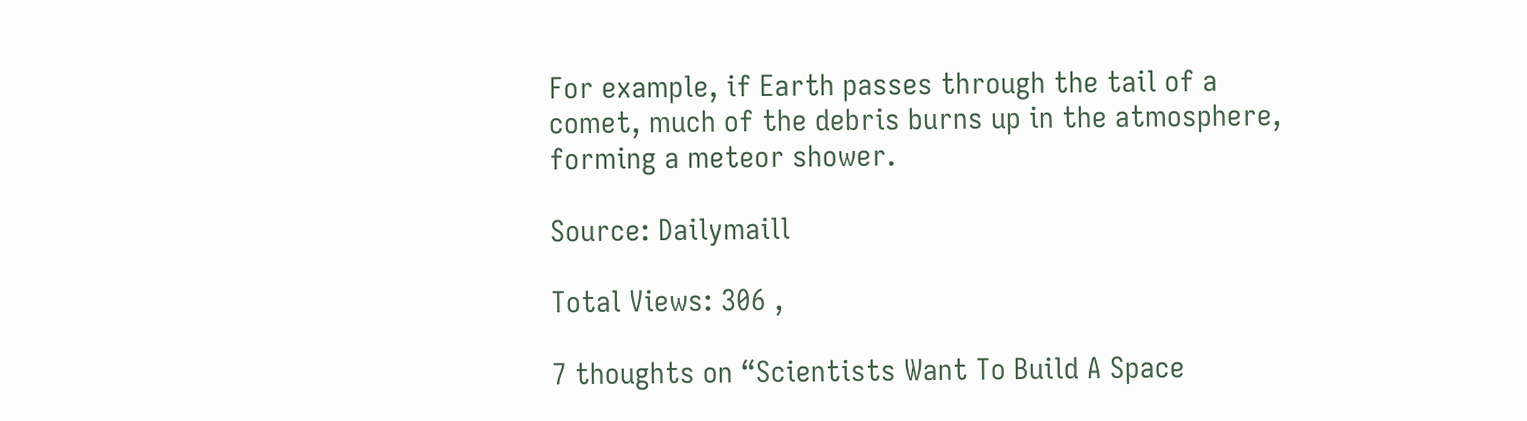For example, if Earth passes through the tail of a comet, much of the debris burns up in the atmosphere, forming a meteor shower.

Source: Dailymaill

Total Views: 306 ,

7 thoughts on “Scientists Want To Build A Space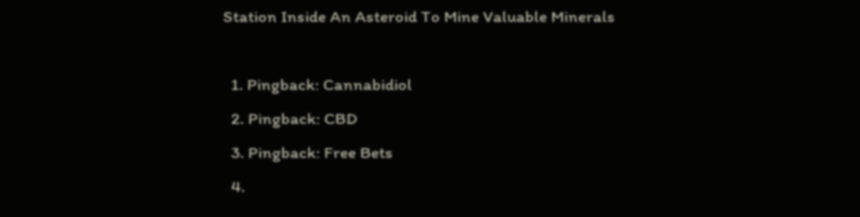Station Inside An Asteroid To Mine Valuable Minerals

  1. Pingback: Cannabidiol
  2. Pingback: CBD
  3. Pingback: Free Bets
  4.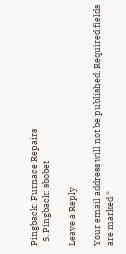Pingback: Furnace Repairs
  5. Pingback: sbobet

Leave a Reply

Your email address will not be published. Required fields are marked *